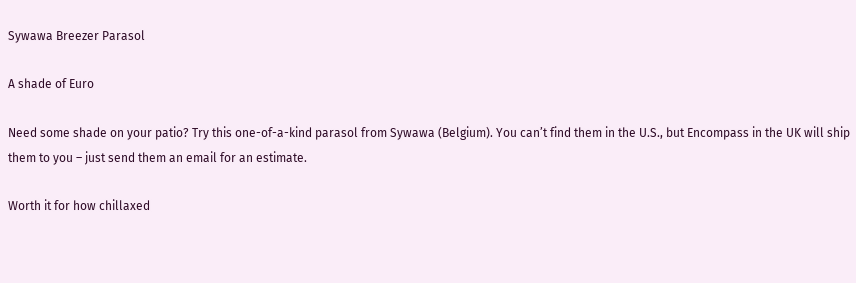Sywawa Breezer Parasol

A shade of Euro

Need some shade on your patio? Try this one-of-a-kind parasol from Sywawa (Belgium). You can’t find them in the U.S., but Encompass in the UK will ship them to you – just send them an email for an estimate.

Worth it for how chillaxed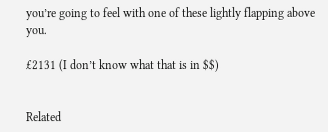you’re going to feel with one of these lightly flapping above you.

£2131 (I don’t know what that is in $$)


Related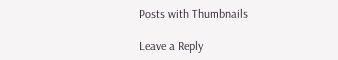Posts with Thumbnails

Leave a Reply